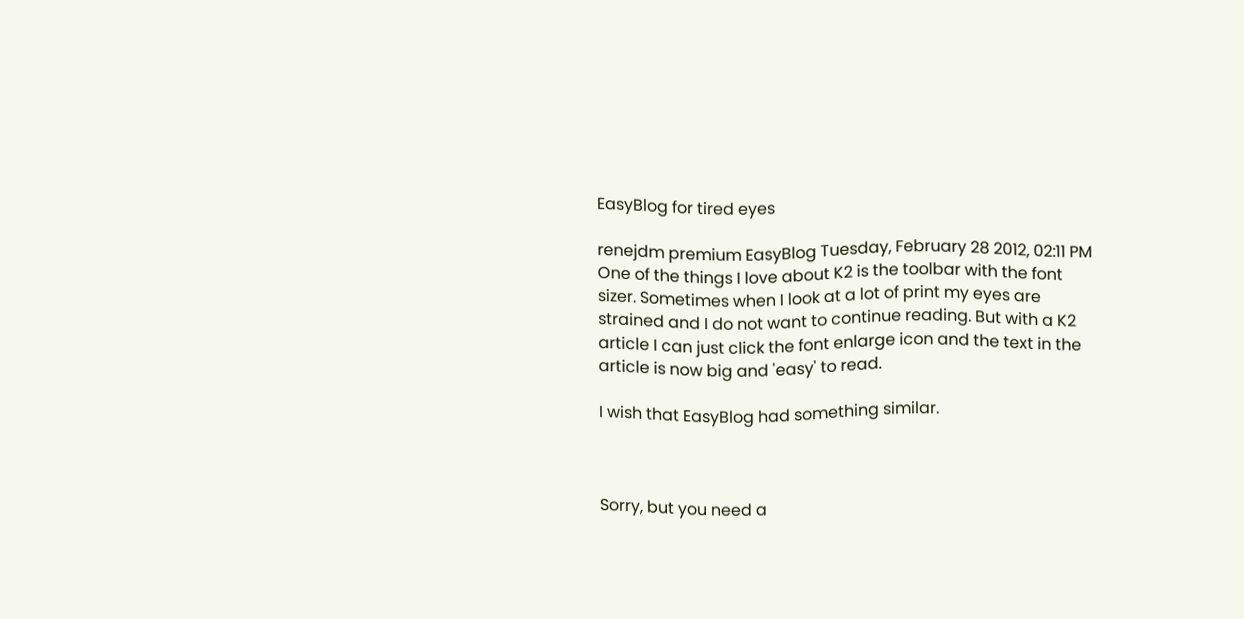EasyBlog for tired eyes

renejdm premium EasyBlog Tuesday, February 28 2012, 02:11 PM
One of the things I love about K2 is the toolbar with the font sizer. Sometimes when I look at a lot of print my eyes are strained and I do not want to continue reading. But with a K2 article I can just click the font enlarge icon and the text in the article is now big and 'easy' to read.

I wish that EasyBlog had something similar.



Sorry, but you need a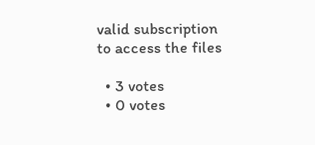valid subscription to access the files

  • 3 votes
  • 0 votes